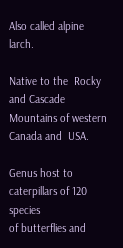Also called alpine larch.

Native to the  Rocky and Cascade Mountains of western  Canada and  USA.

Genus host to caterpillars of 120 species
of butterflies and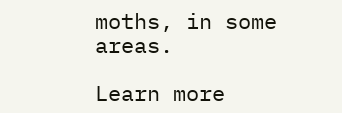moths, in some areas.

Learn more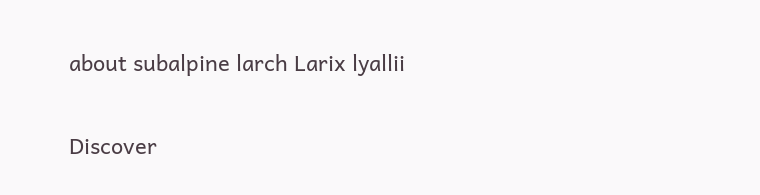about subalpine larch Larix lyallii

Discover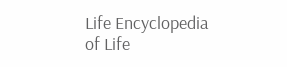Life Encyclopedia of Life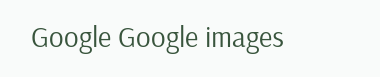Google Google images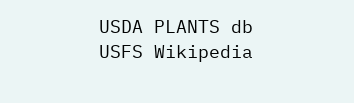USDA PLANTS db USFS Wikipedia